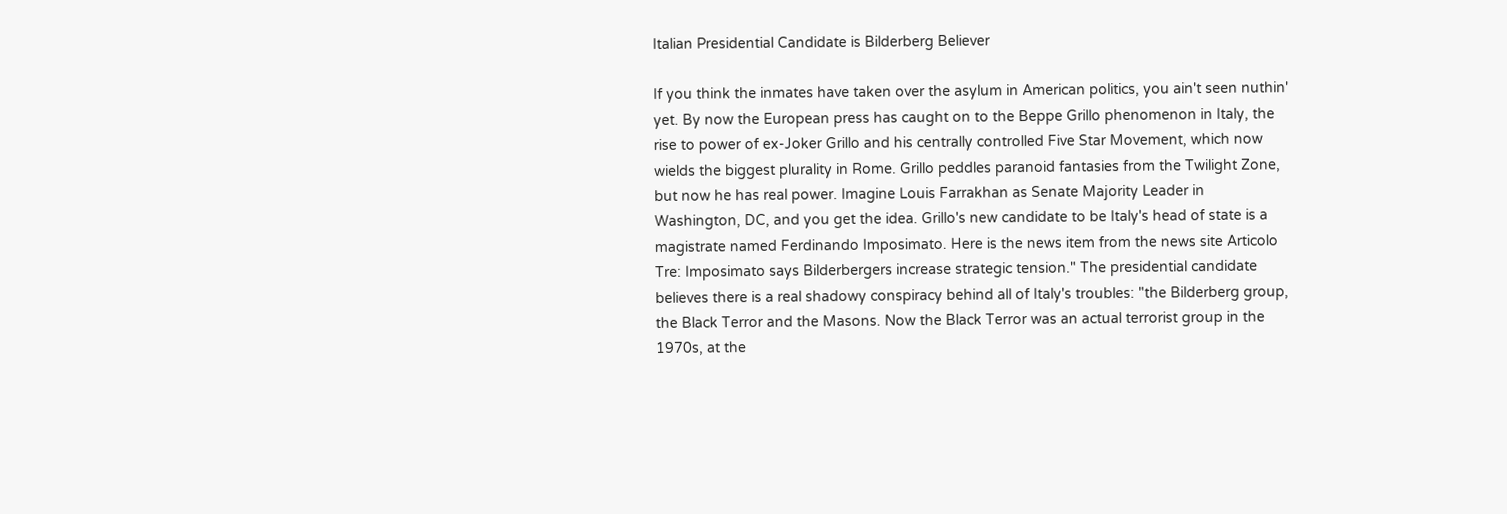Italian Presidential Candidate is Bilderberg Believer

If you think the inmates have taken over the asylum in American politics, you ain't seen nuthin' yet. By now the European press has caught on to the Beppe Grillo phenomenon in Italy, the rise to power of ex-Joker Grillo and his centrally controlled Five Star Movement, which now wields the biggest plurality in Rome. Grillo peddles paranoid fantasies from the Twilight Zone, but now he has real power. Imagine Louis Farrakhan as Senate Majority Leader in Washington, DC, and you get the idea. Grillo's new candidate to be Italy's head of state is a magistrate named Ferdinando Imposimato. Here is the news item from the news site Articolo Tre: Imposimato says Bilderbergers increase strategic tension." The presidential candidate believes there is a real shadowy conspiracy behind all of Italy's troubles: "the Bilderberg group, the Black Terror and the Masons. Now the Black Terror was an actual terrorist group in the 1970s, at the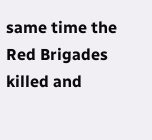same time the Red Brigades killed and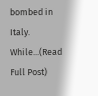bombed in Italy. While...(Read Full Post)